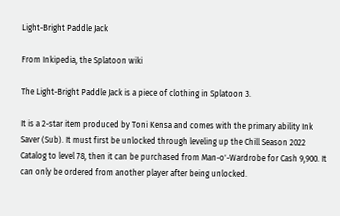Light-Bright Paddle Jack

From Inkipedia, the Splatoon wiki

The Light-Bright Paddle Jack is a piece of clothing in Splatoon 3.

It is a 2-star item produced by Toni Kensa and comes with the primary ability Ink Saver (Sub). It must first be unlocked through leveling up the Chill Season 2022 Catalog to level 78, then it can be purchased from Man-o'-Wardrobe for Cash 9,900. It can only be ordered from another player after being unlocked.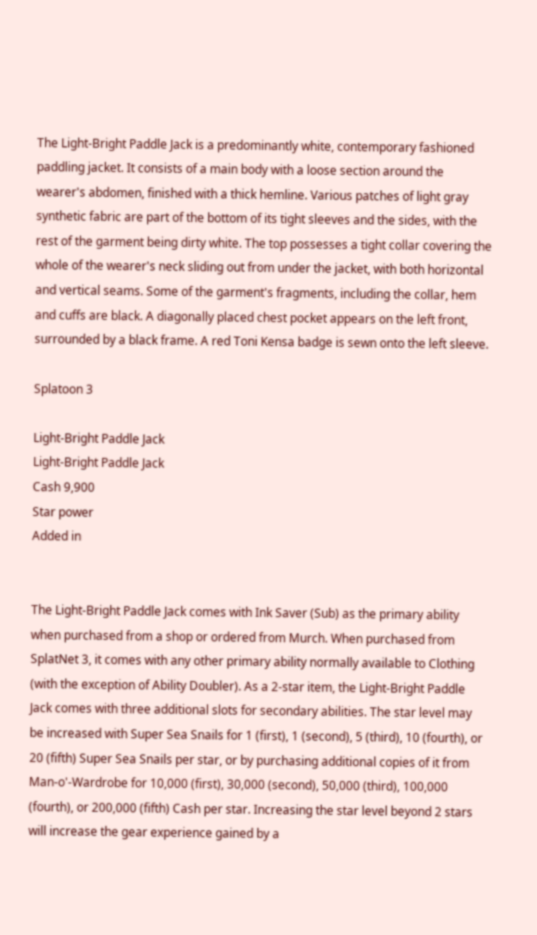The Light-Bright Paddle Jack is a predominantly white, contemporary fashioned paddling jacket. It consists of a main body with a loose section around the wearer's abdomen, finished with a thick hemline. Various patches of light gray synthetic fabric are part of the bottom of its tight sleeves and the sides, with the rest of the garment being dirty white. The top possesses a tight collar covering the whole of the wearer's neck sliding out from under the jacket, with both horizontal and vertical seams. Some of the garment's fragments, including the collar, hem and cuffs are black. A diagonally placed chest pocket appears on the left front, surrounded by a black frame. A red Toni Kensa badge is sewn onto the left sleeve.

Splatoon 3

Light-Bright Paddle Jack
Light-Bright Paddle Jack
Cash 9,900
Star power
Added in


The Light-Bright Paddle Jack comes with Ink Saver (Sub) as the primary ability when purchased from a shop or ordered from Murch. When purchased from SplatNet 3, it comes with any other primary ability normally available to Clothing (with the exception of Ability Doubler). As a 2-star item, the Light-Bright Paddle Jack comes with three additional slots for secondary abilities. The star level may be increased with Super Sea Snails for 1 (first), 1 (second), 5 (third), 10 (fourth), or 20 (fifth) Super Sea Snails per star, or by purchasing additional copies of it from Man-o'-Wardrobe for 10,000 (first), 30,000 (second), 50,000 (third), 100,000 (fourth), or 200,000 (fifth) Cash per star. Increasing the star level beyond 2 stars will increase the gear experience gained by a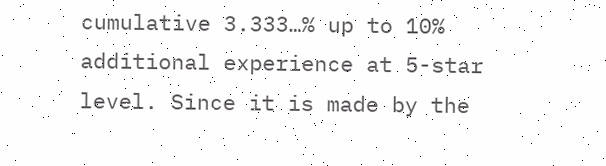cumulative 3.333…% up to 10% additional experience at 5-star level. Since it is made by the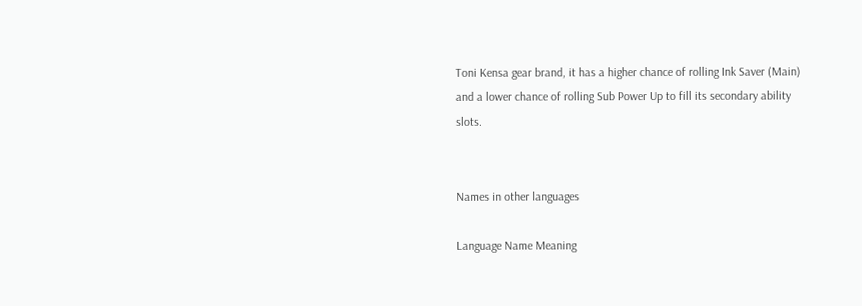Toni Kensa gear brand, it has a higher chance of rolling Ink Saver (Main) and a lower chance of rolling Sub Power Up to fill its secondary ability slots.


Names in other languages

Language Name Meaning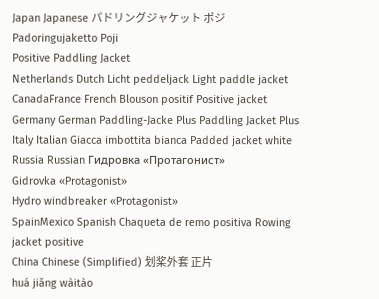Japan Japanese パドリングジャケット ポジ
Padoringujaketto Poji
Positive Paddling Jacket
Netherlands Dutch Licht peddeljack Light paddle jacket
CanadaFrance French Blouson positif Positive jacket
Germany German Paddling-Jacke Plus Paddling Jacket Plus
Italy Italian Giacca imbottita bianca Padded jacket white
Russia Russian Гидровка «Протагонист»
Gidrovka «Protagonist»
Hydro windbreaker «Protagonist»
SpainMexico Spanish Chaqueta de remo positiva Rowing jacket positive
China Chinese (Simplified) 划桨外套 正片
huá jiǎng wàitào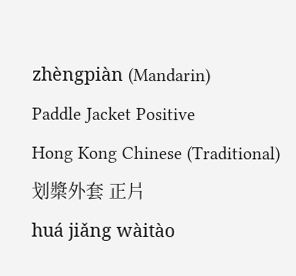zhèngpiàn (Mandarin)
Paddle Jacket Positive
Hong Kong Chinese (Traditional) 划槳外套 正片
huá jiǎng wàitào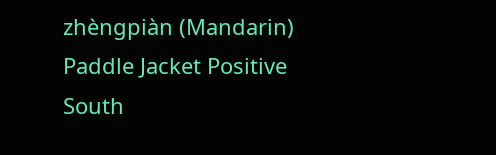zhèngpiàn (Mandarin)
Paddle Jacket Positive
South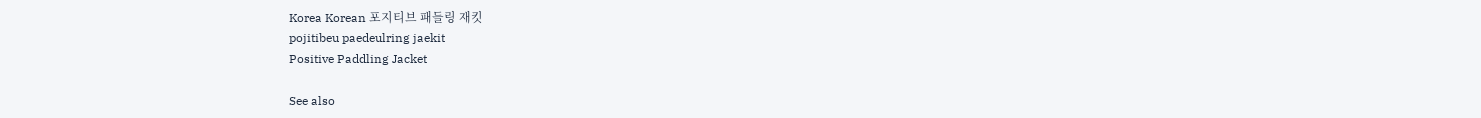Korea Korean 포지티브 패들링 재킷
pojitibeu paedeulring jaekit
Positive Paddling Jacket

See also